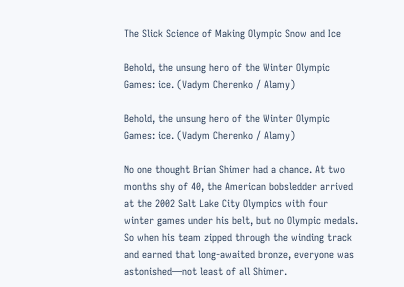The Slick Science of Making Olympic Snow and Ice

Behold, the unsung hero of the Winter Olympic Games: ice. (Vadym Cherenko / Alamy)

Behold, the unsung hero of the Winter Olympic Games: ice. (Vadym Cherenko / Alamy)

No one thought Brian Shimer had a chance. At two months shy of 40, the American bobsledder arrived at the 2002 Salt Lake City Olympics with four winter games under his belt, but no Olympic medals. So when his team zipped through the winding track and earned that long-awaited bronze, everyone was astonished—not least of all Shimer.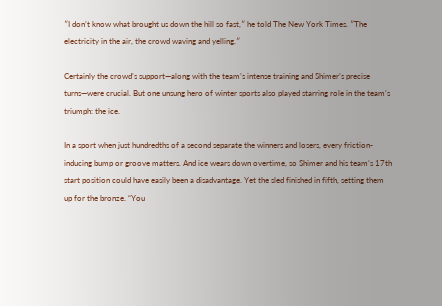″I don’t know what brought us down the hill so fast,″ he told The New York Times. ″The electricity in the air, the crowd waving and yelling.″

Certainly the crowd’s support—along with the team’s intense training and Shimer’s precise turns—were crucial. But one unsung hero of winter sports also played starring role in the team’s triumph: the ice.

In a sport when just hundredths of a second separate the winners and losers, every friction-inducing bump or groove matters. And ice wears down overtime, so Shimer and his team’s 17th start position could have easily been a disadvantage. Yet the sled finished in fifth, setting them up for the bronze. “You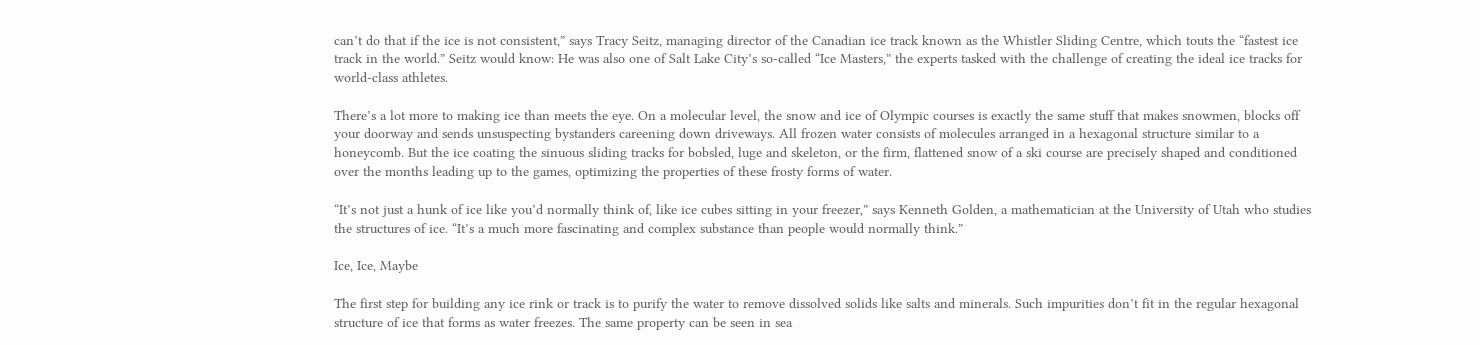can’t do that if the ice is not consistent,” says Tracy Seitz, managing director of the Canadian ice track known as the Whistler Sliding Centre, which touts the “fastest ice track in the world.” Seitz would know: He was also one of Salt Lake City’s so-called “Ice Masters,” the experts tasked with the challenge of creating the ideal ice tracks for world-class athletes.

There’s a lot more to making ice than meets the eye. On a molecular level, the snow and ice of Olympic courses is exactly the same stuff that makes snowmen, blocks off your doorway and sends unsuspecting bystanders careening down driveways. All frozen water consists of molecules arranged in a hexagonal structure similar to a honeycomb. But the ice coating the sinuous sliding tracks for bobsled, luge and skeleton, or the firm, flattened snow of a ski course are precisely shaped and conditioned over the months leading up to the games, optimizing the properties of these frosty forms of water.

“It’s not just a hunk of ice like you’d normally think of, like ice cubes sitting in your freezer,” says Kenneth Golden, a mathematician at the University of Utah who studies the structures of ice. “It’s a much more fascinating and complex substance than people would normally think.”

Ice, Ice, Maybe

The first step for building any ice rink or track is to purify the water to remove dissolved solids like salts and minerals. Such impurities don’t fit in the regular hexagonal structure of ice that forms as water freezes. The same property can be seen in sea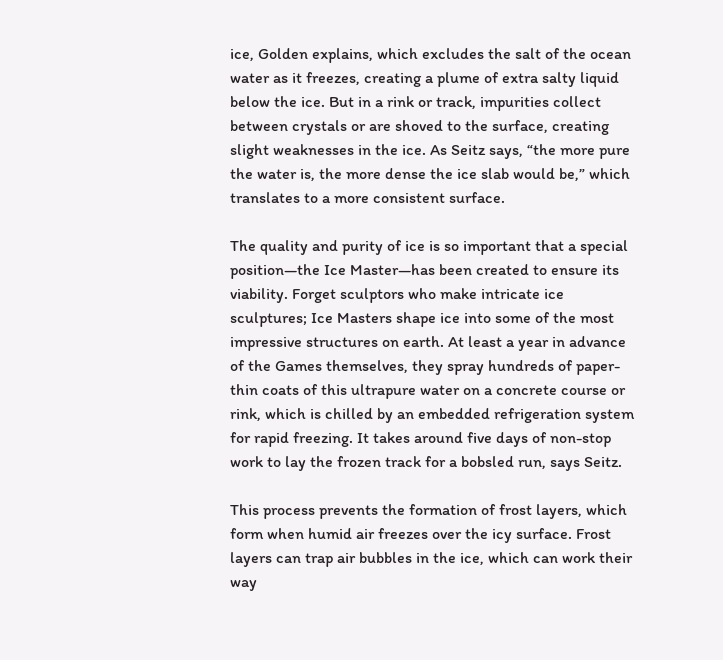ice, Golden explains, which excludes the salt of the ocean water as it freezes, creating a plume of extra salty liquid below the ice. But in a rink or track, impurities collect between crystals or are shoved to the surface, creating slight weaknesses in the ice. As Seitz says, “the more pure the water is, the more dense the ice slab would be,” which translates to a more consistent surface.

The quality and purity of ice is so important that a special position—the Ice Master—has been created to ensure its viability. Forget sculptors who make intricate ice sculptures; Ice Masters shape ice into some of the most impressive structures on earth. At least a year in advance of the Games themselves, they spray hundreds of paper-thin coats of this ultrapure water on a concrete course or rink, which is chilled by an embedded refrigeration system for rapid freezing. It takes around five days of non-stop work to lay the frozen track for a bobsled run, says Seitz.

This process prevents the formation of frost layers, which form when humid air freezes over the icy surface. Frost layers can trap air bubbles in the ice, which can work their way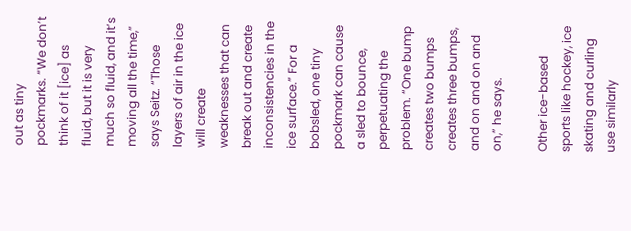out as tiny pockmarks. “We don’t think of it [ice] as fluid, but it is very much so fluid, and it’s moving all the time,” says Seitz. “Those layers of air in the ice will create weaknesses that can break out and create inconsistencies in the ice surface.” For a bobsled, one tiny pockmark can cause a sled to bounce, perpetuating the problem. “One bump creates two bumps creates three bumps, and on and on and on,” he says.

Other ice-based sports like hockey, ice skating and curling use similarly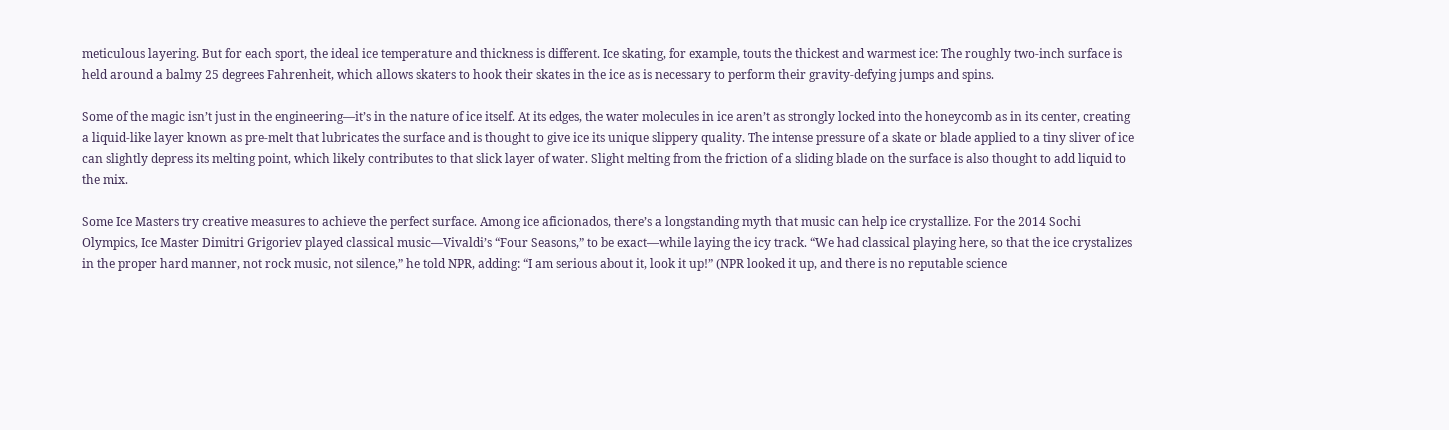meticulous layering. But for each sport, the ideal ice temperature and thickness is different. Ice skating, for example, touts the thickest and warmest ice: The roughly two-inch surface is held around a balmy 25 degrees Fahrenheit, which allows skaters to hook their skates in the ice as is necessary to perform their gravity-defying jumps and spins.

Some of the magic isn’t just in the engineering—it’s in the nature of ice itself. At its edges, the water molecules in ice aren’t as strongly locked into the honeycomb as in its center, creating a liquid-like layer known as pre-melt that lubricates the surface and is thought to give ice its unique slippery quality. The intense pressure of a skate or blade applied to a tiny sliver of ice can slightly depress its melting point, which likely contributes to that slick layer of water. Slight melting from the friction of a sliding blade on the surface is also thought to add liquid to the mix.

Some Ice Masters try creative measures to achieve the perfect surface. Among ice aficionados, there’s a longstanding myth that music can help ice crystallize. For the 2014 Sochi Olympics, Ice Master Dimitri Grigoriev played classical music—Vivaldi’s “Four Seasons,” to be exact—while laying the icy track. “We had classical playing here, so that the ice crystalizes in the proper hard manner, not rock music, not silence,” he told NPR, adding: “I am serious about it, look it up!” (NPR looked it up, and there is no reputable science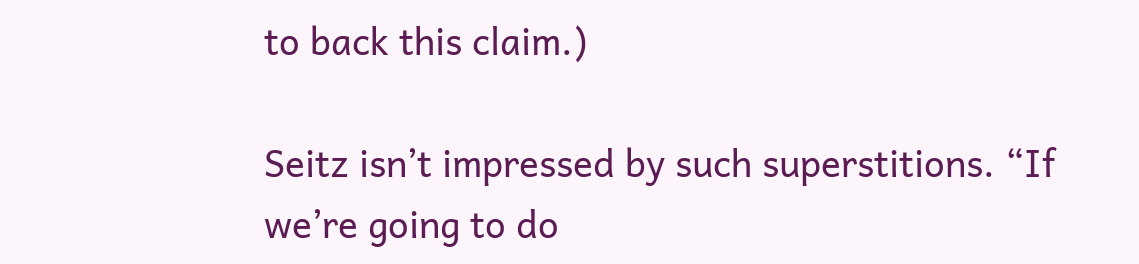to back this claim.)

Seitz isn’t impressed by such superstitions. “If we’re going to do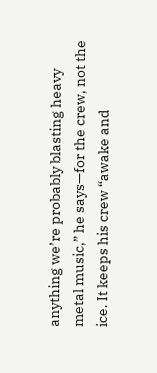anything we’re probably blasting heavy metal music,” he says—for the crew, not the ice. It keeps his crew “awake and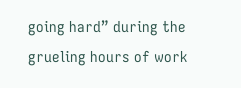going hard” during the grueling hours of work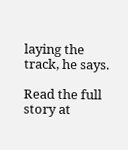laying the track, he says.

Read the full story at